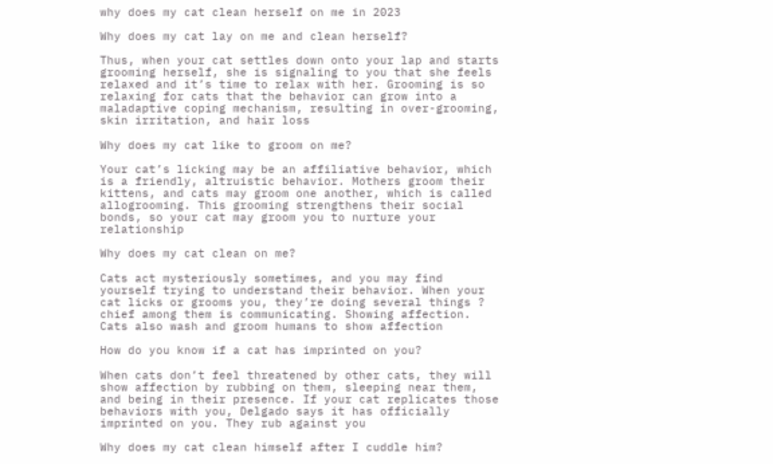why does my cat clean herself on me in 2023

Why does my cat lay on me and clean herself?

Thus, when your cat settles down onto your lap and starts grooming herself, she is signaling to you that she feels relaxed and it’s time to relax with her. Grooming is so relaxing for cats that the behavior can grow into a maladaptive coping mechanism, resulting in over-grooming, skin irritation, and hair loss

Why does my cat like to groom on me?

Your cat’s licking may be an affiliative behavior, which is a friendly, altruistic behavior. Mothers groom their kittens, and cats may groom one another, which is called allogrooming. This grooming strengthens their social bonds, so your cat may groom you to nurture your relationship

Why does my cat clean on me?

Cats act mysteriously sometimes, and you may find yourself trying to understand their behavior. When your cat licks or grooms you, they’re doing several things ? chief among them is communicating. Showing affection. Cats also wash and groom humans to show affection

How do you know if a cat has imprinted on you?

When cats don’t feel threatened by other cats, they will show affection by rubbing on them, sleeping near them, and being in their presence. If your cat replicates those behaviors with you, Delgado says it has officially imprinted on you. They rub against you

Why does my cat clean himself after I cuddle him?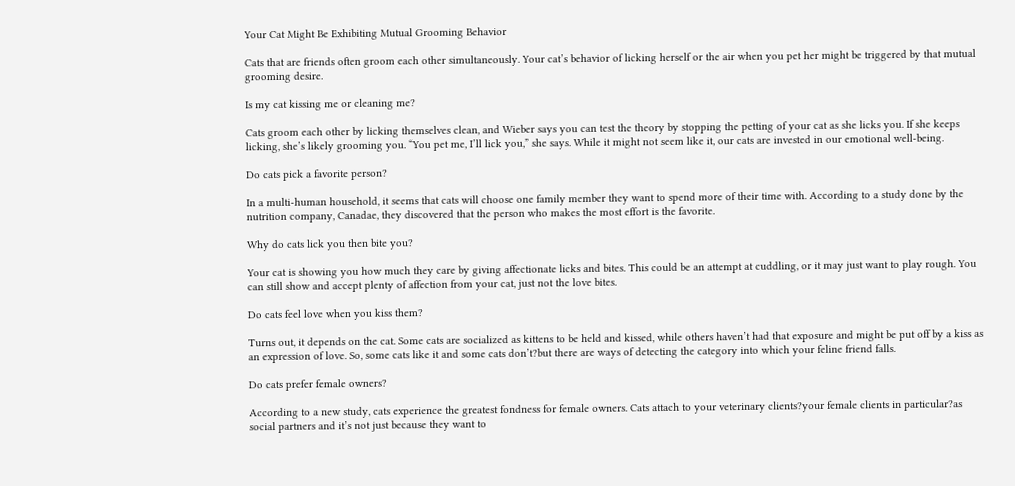Your Cat Might Be Exhibiting Mutual Grooming Behavior

Cats that are friends often groom each other simultaneously. Your cat’s behavior of licking herself or the air when you pet her might be triggered by that mutual grooming desire.

Is my cat kissing me or cleaning me?

Cats groom each other by licking themselves clean, and Wieber says you can test the theory by stopping the petting of your cat as she licks you. If she keeps licking, she’s likely grooming you. “You pet me, I’ll lick you,” she says. While it might not seem like it, our cats are invested in our emotional well-being.

Do cats pick a favorite person?

In a multi-human household, it seems that cats will choose one family member they want to spend more of their time with. According to a study done by the nutrition company, Canadae, they discovered that the person who makes the most effort is the favorite.

Why do cats lick you then bite you?

Your cat is showing you how much they care by giving affectionate licks and bites. This could be an attempt at cuddling, or it may just want to play rough. You can still show and accept plenty of affection from your cat, just not the love bites.

Do cats feel love when you kiss them?

Turns out, it depends on the cat. Some cats are socialized as kittens to be held and kissed, while others haven’t had that exposure and might be put off by a kiss as an expression of love. So, some cats like it and some cats don’t?but there are ways of detecting the category into which your feline friend falls.

Do cats prefer female owners?

According to a new study, cats experience the greatest fondness for female owners. Cats attach to your veterinary clients?your female clients in particular?as social partners and it’s not just because they want to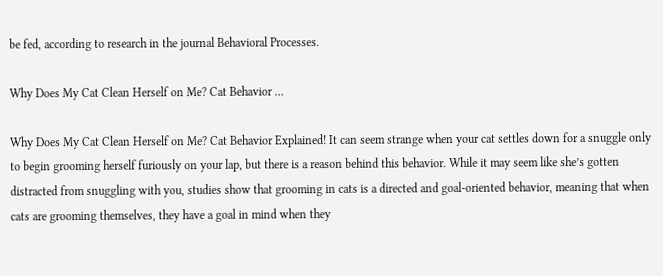be fed, according to research in the journal Behavioral Processes.

Why Does My Cat Clean Herself on Me? Cat Behavior …

Why Does My Cat Clean Herself on Me? Cat Behavior Explained! It can seem strange when your cat settles down for a snuggle only to begin grooming herself furiously on your lap, but there is a reason behind this behavior. While it may seem like she’s gotten distracted from snuggling with you, studies show that grooming in cats is a directed and goal-oriented behavior, meaning that when cats are grooming themselves, they have a goal in mind when they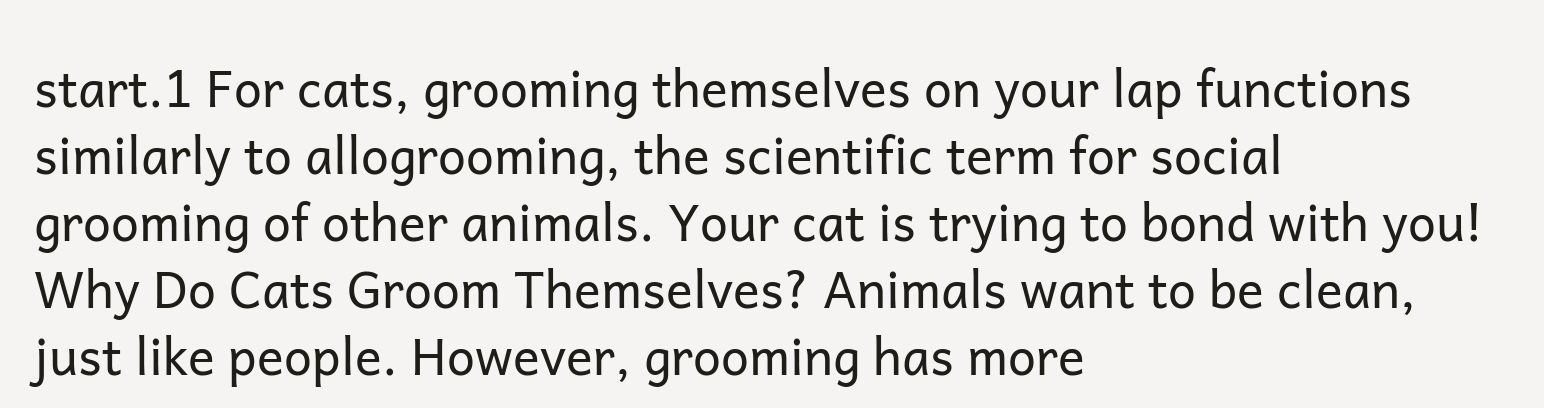start.1 For cats, grooming themselves on your lap functions similarly to allogrooming, the scientific term for social grooming of other animals. Your cat is trying to bond with you! Why Do Cats Groom Themselves? Animals want to be clean, just like people. However, grooming has more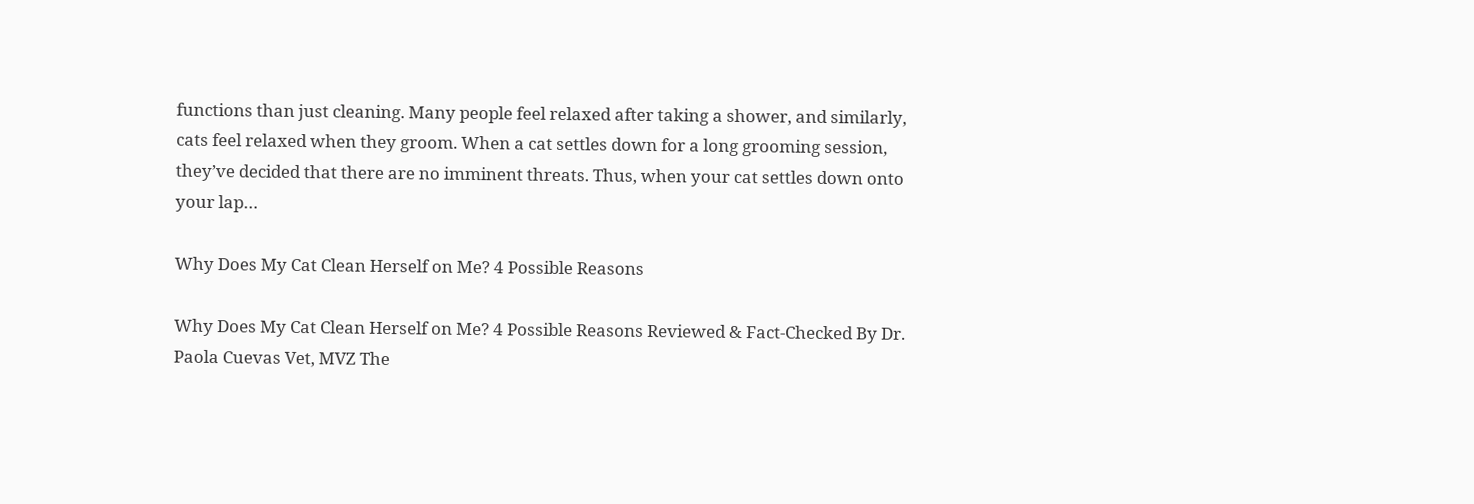functions than just cleaning. Many people feel relaxed after taking a shower, and similarly, cats feel relaxed when they groom. When a cat settles down for a long grooming session, they’ve decided that there are no imminent threats. Thus, when your cat settles down onto your lap…

Why Does My Cat Clean Herself on Me? 4 Possible Reasons

Why Does My Cat Clean Herself on Me? 4 Possible Reasons Reviewed & Fact-Checked By Dr. Paola Cuevas Vet, MVZ The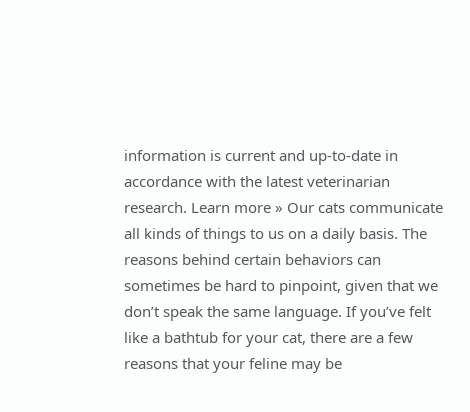information is current and up-to-date in accordance with the latest veterinarian research. Learn more » Our cats communicate all kinds of things to us on a daily basis. The reasons behind certain behaviors can sometimes be hard to pinpoint, given that we don’t speak the same language. If you’ve felt like a bathtub for your cat, there are a few reasons that your feline may be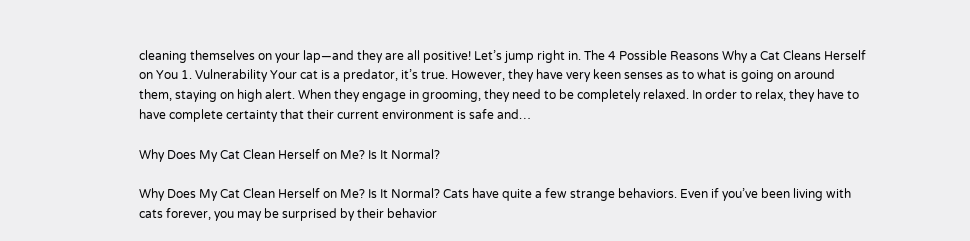cleaning themselves on your lap—and they are all positive! Let’s jump right in. The 4 Possible Reasons Why a Cat Cleans Herself on You 1. Vulnerability Your cat is a predator, it’s true. However, they have very keen senses as to what is going on around them, staying on high alert. When they engage in grooming, they need to be completely relaxed. In order to relax, they have to have complete certainty that their current environment is safe and…

Why Does My Cat Clean Herself on Me? Is It Normal?

Why Does My Cat Clean Herself on Me? Is It Normal? Cats have quite a few strange behaviors. Even if you’ve been living with cats forever, you may be surprised by their behavior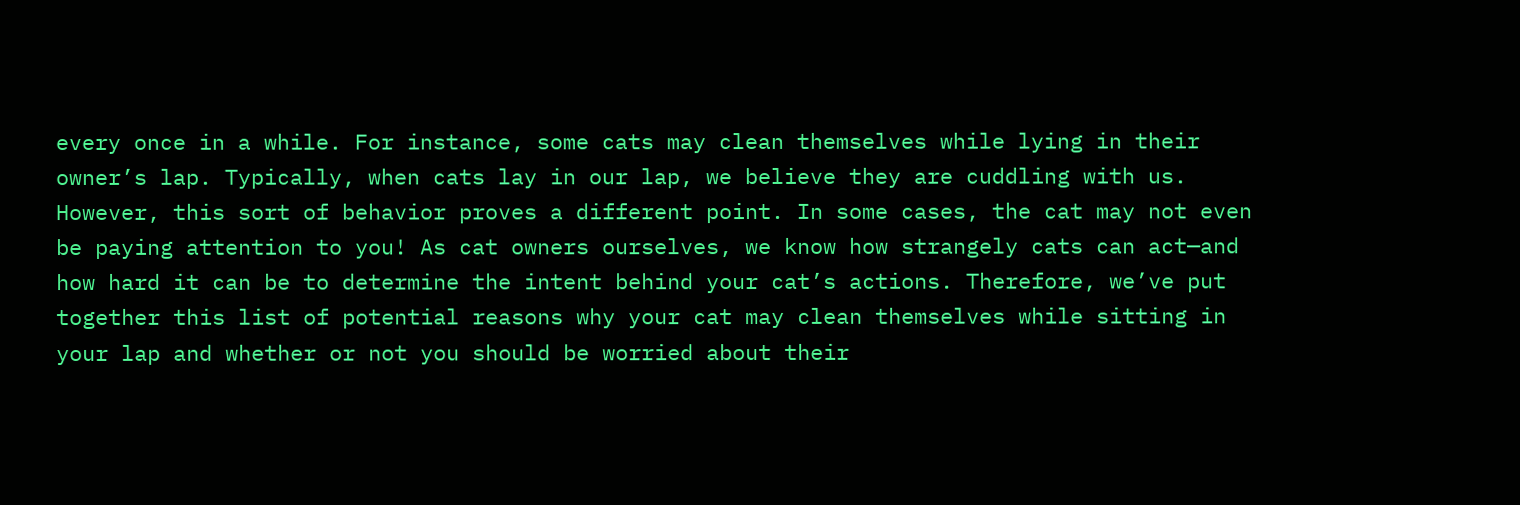every once in a while. For instance, some cats may clean themselves while lying in their owner’s lap. Typically, when cats lay in our lap, we believe they are cuddling with us. However, this sort of behavior proves a different point. In some cases, the cat may not even be paying attention to you! As cat owners ourselves, we know how strangely cats can act—and how hard it can be to determine the intent behind your cat’s actions. Therefore, we’ve put together this list of potential reasons why your cat may clean themselves while sitting in your lap and whether or not you should be worried about their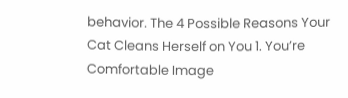behavior. The 4 Possible Reasons Your Cat Cleans Herself on You 1. You’re Comfortable Image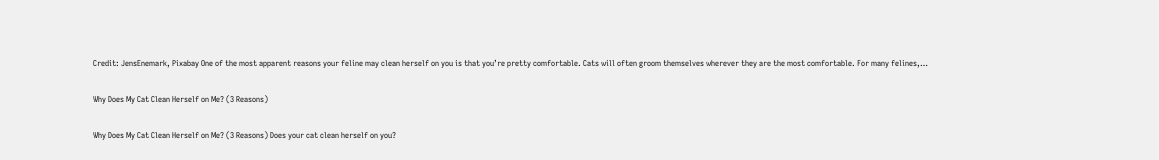Credit: JensEnemark, Pixabay One of the most apparent reasons your feline may clean herself on you is that you’re pretty comfortable. Cats will often groom themselves wherever they are the most comfortable. For many felines,…

Why Does My Cat Clean Herself on Me? (3 Reasons)

Why Does My Cat Clean Herself on Me? (3 Reasons) Does your cat clean herself on you?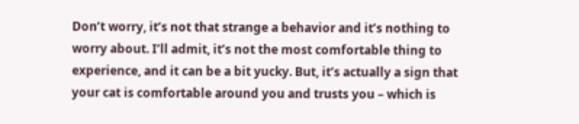Don’t worry, it’s not that strange a behavior and it’s nothing to worry about. I’ll admit, it’s not the most comfortable thing to experience, and it can be a bit yucky. But, it’s actually a sign that your cat is comfortable around you and trusts you – which is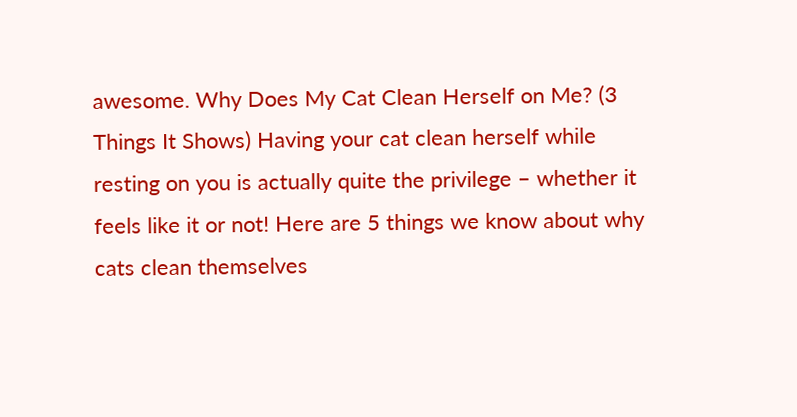awesome. Why Does My Cat Clean Herself on Me? (3 Things It Shows) Having your cat clean herself while resting on you is actually quite the privilege – whether it feels like it or not! Here are 5 things we know about why cats clean themselves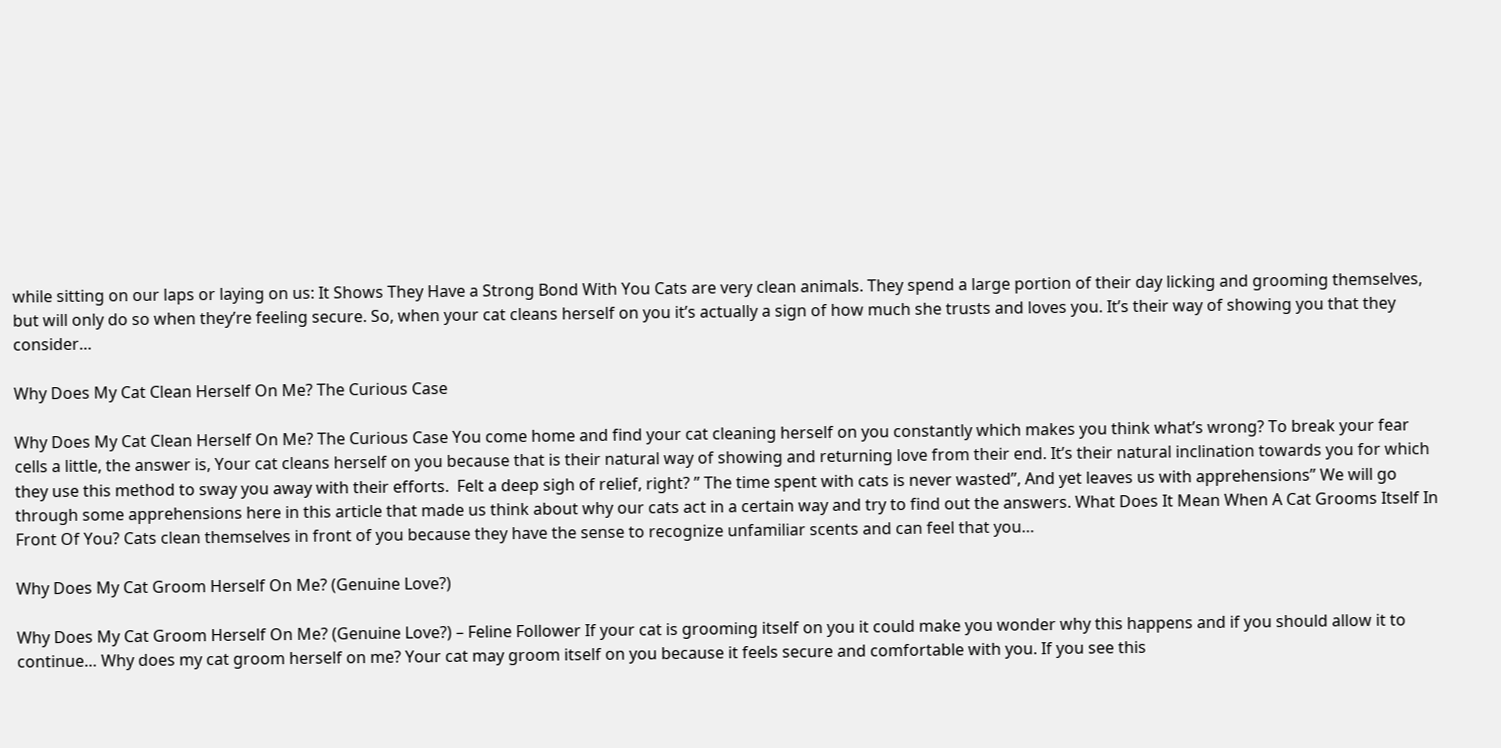while sitting on our laps or laying on us: It Shows They Have a Strong Bond With You Cats are very clean animals. They spend a large portion of their day licking and grooming themselves, but will only do so when they’re feeling secure. So, when your cat cleans herself on you it’s actually a sign of how much she trusts and loves you. It’s their way of showing you that they consider…

Why Does My Cat Clean Herself On Me? The Curious Case

Why Does My Cat Clean Herself On Me? The Curious Case You come home and find your cat cleaning herself on you constantly which makes you think what’s wrong? To break your fear cells a little, the answer is, Your cat cleans herself on you because that is their natural way of showing and returning love from their end. It’s their natural inclination towards you for which they use this method to sway you away with their efforts.  Felt a deep sigh of relief, right? ” The time spent with cats is never wasted”, And yet leaves us with apprehensions” We will go through some apprehensions here in this article that made us think about why our cats act in a certain way and try to find out the answers. What Does It Mean When A Cat Grooms Itself In Front Of You? Cats clean themselves in front of you because they have the sense to recognize unfamiliar scents and can feel that you…

Why Does My Cat Groom Herself On Me? (Genuine Love?)

Why Does My Cat Groom Herself On Me? (Genuine Love?) – Feline Follower If your cat is grooming itself on you it could make you wonder why this happens and if you should allow it to continue… Why does my cat groom herself on me? Your cat may groom itself on you because it feels secure and comfortable with you. If you see this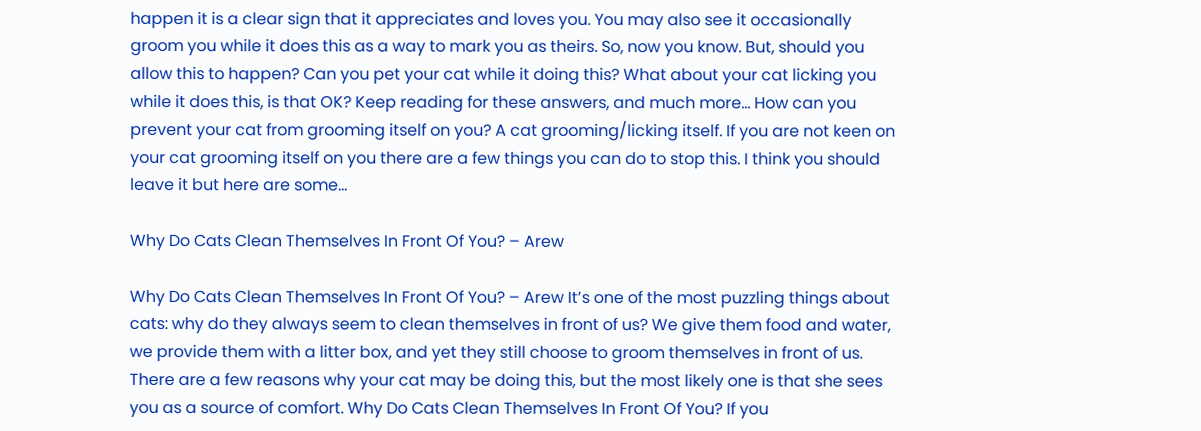happen it is a clear sign that it appreciates and loves you. You may also see it occasionally groom you while it does this as a way to mark you as theirs. So, now you know. But, should you allow this to happen? Can you pet your cat while it doing this? What about your cat licking you while it does this, is that OK? Keep reading for these answers, and much more… How can you prevent your cat from grooming itself on you? A cat grooming/licking itself. If you are not keen on your cat grooming itself on you there are a few things you can do to stop this. I think you should leave it but here are some…

Why Do Cats Clean Themselves In Front Of You? – Arew

Why Do Cats Clean Themselves In Front Of You? – Arew It’s one of the most puzzling things about cats: why do they always seem to clean themselves in front of us? We give them food and water, we provide them with a litter box, and yet they still choose to groom themselves in front of us. There are a few reasons why your cat may be doing this, but the most likely one is that she sees you as a source of comfort. Why Do Cats Clean Themselves In Front Of You? If you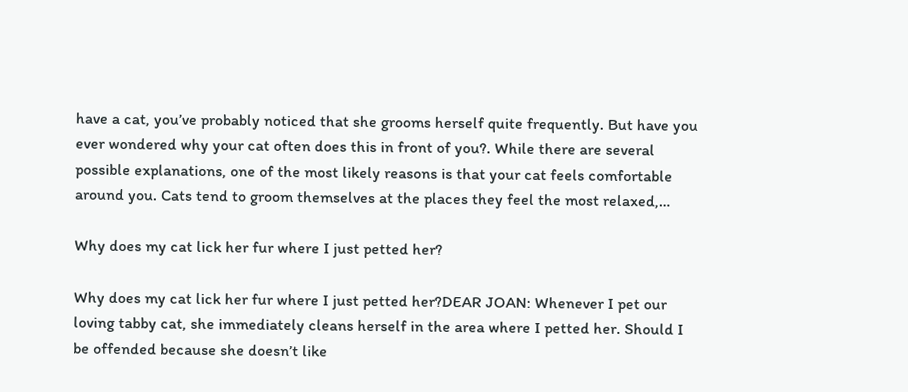have a cat, you’ve probably noticed that she grooms herself quite frequently. But have you ever wondered why your cat often does this in front of you?. While there are several possible explanations, one of the most likely reasons is that your cat feels comfortable around you. Cats tend to groom themselves at the places they feel the most relaxed,…

Why does my cat lick her fur where I just petted her?

Why does my cat lick her fur where I just petted her?DEAR JOAN: Whenever I pet our loving tabby cat, she immediately cleans herself in the area where I petted her. Should I be offended because she doesn’t like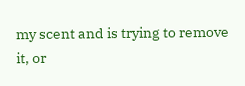my scent and is trying to remove it, or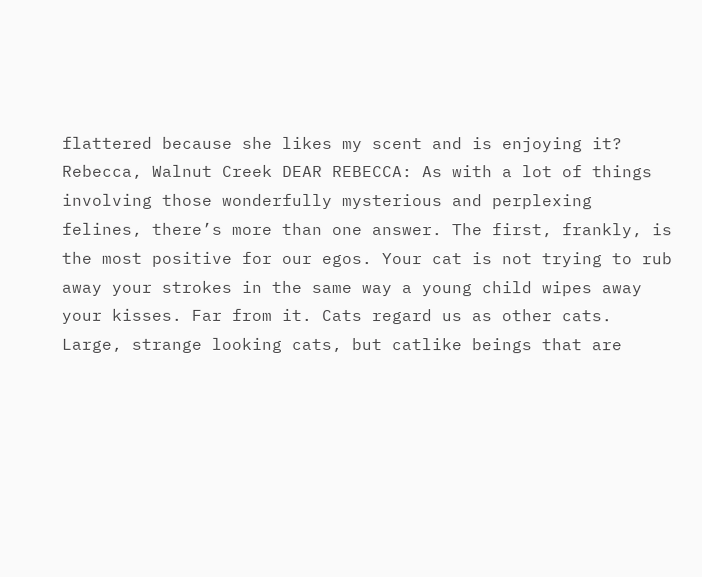flattered because she likes my scent and is enjoying it? Rebecca, Walnut Creek DEAR REBECCA: As with a lot of things involving those wonderfully mysterious and perplexing felines, there’s more than one answer. The first, frankly, is the most positive for our egos. Your cat is not trying to rub away your strokes in the same way a young child wipes away your kisses. Far from it. Cats regard us as other cats. Large, strange looking cats, but catlike beings that are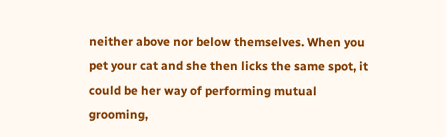neither above nor below themselves. When you pet your cat and she then licks the same spot, it could be her way of performing mutual grooming,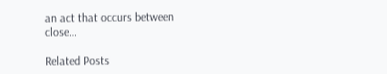an act that occurs between close…

Related Posts